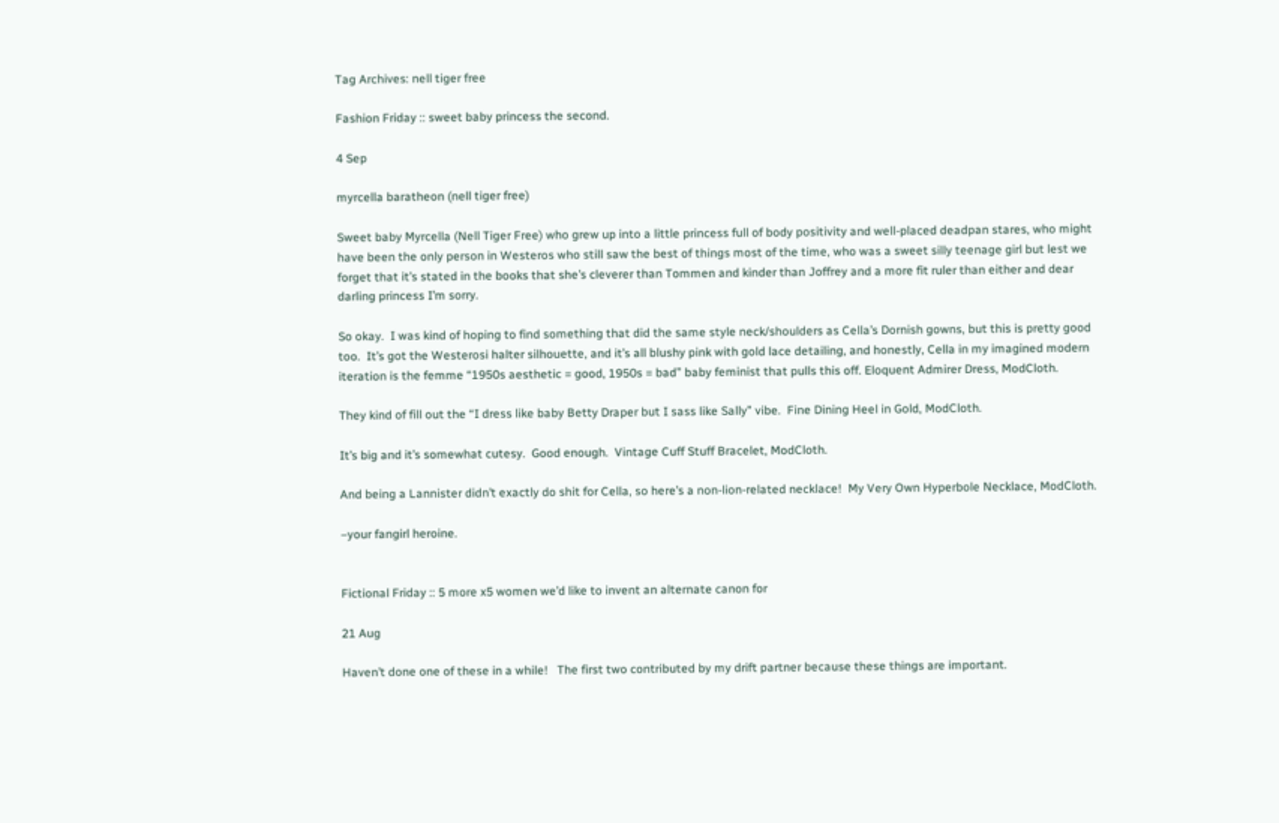Tag Archives: nell tiger free

Fashion Friday :: sweet baby princess the second.

4 Sep

myrcella baratheon (nell tiger free)

Sweet baby Myrcella (Nell Tiger Free) who grew up into a little princess full of body positivity and well-placed deadpan stares, who might have been the only person in Westeros who still saw the best of things most of the time, who was a sweet silly teenage girl but lest we forget that it’s stated in the books that she’s cleverer than Tommen and kinder than Joffrey and a more fit ruler than either and dear darling princess I’m sorry.

So okay.  I was kind of hoping to find something that did the same style neck/shoulders as Cella’s Dornish gowns, but this is pretty good too.  It’s got the Westerosi halter silhouette, and it’s all blushy pink with gold lace detailing, and honestly, Cella in my imagined modern iteration is the femme “1950s aesthetic = good, 1950s = bad” baby feminist that pulls this off. Eloquent Admirer Dress, ModCloth.

They kind of fill out the “I dress like baby Betty Draper but I sass like Sally” vibe.  Fine Dining Heel in Gold, ModCloth.

It’s big and it’s somewhat cutesy.  Good enough.  Vintage Cuff Stuff Bracelet, ModCloth.

And being a Lannister didn’t exactly do shit for Cella, so here’s a non-lion-related necklace!  My Very Own Hyperbole Necklace, ModCloth.

–your fangirl heroine.


Fictional Friday :: 5 more x5 women we’d like to invent an alternate canon for

21 Aug

Haven’t done one of these in a while!   The first two contributed by my drift partner because these things are important.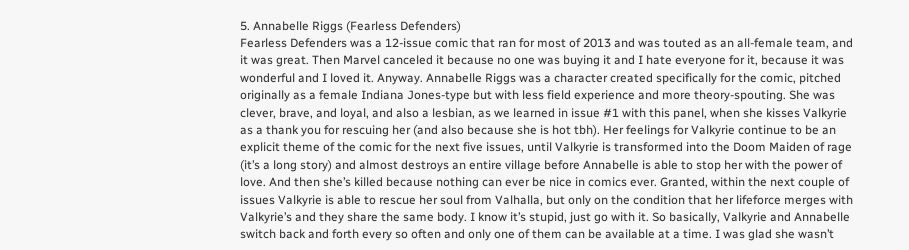5. Annabelle Riggs (Fearless Defenders)
Fearless Defenders was a 12-issue comic that ran for most of 2013 and was touted as an all-female team, and it was great. Then Marvel canceled it because no one was buying it and I hate everyone for it, because it was wonderful and I loved it. Anyway. Annabelle Riggs was a character created specifically for the comic, pitched originally as a female Indiana Jones-type but with less field experience and more theory-spouting. She was clever, brave, and loyal, and also a lesbian, as we learned in issue #1 with this panel, when she kisses Valkyrie as a thank you for rescuing her (and also because she is hot tbh). Her feelings for Valkyrie continue to be an explicit theme of the comic for the next five issues, until Valkyrie is transformed into the Doom Maiden of rage (it’s a long story) and almost destroys an entire village before Annabelle is able to stop her with the power of love. And then she’s killed because nothing can ever be nice in comics ever. Granted, within the next couple of issues Valkyrie is able to rescue her soul from Valhalla, but only on the condition that her lifeforce merges with Valkyrie’s and they share the same body. I know it’s stupid, just go with it. So basically, Valkyrie and Annabelle switch back and forth every so often and only one of them can be available at a time. I was glad she wasn’t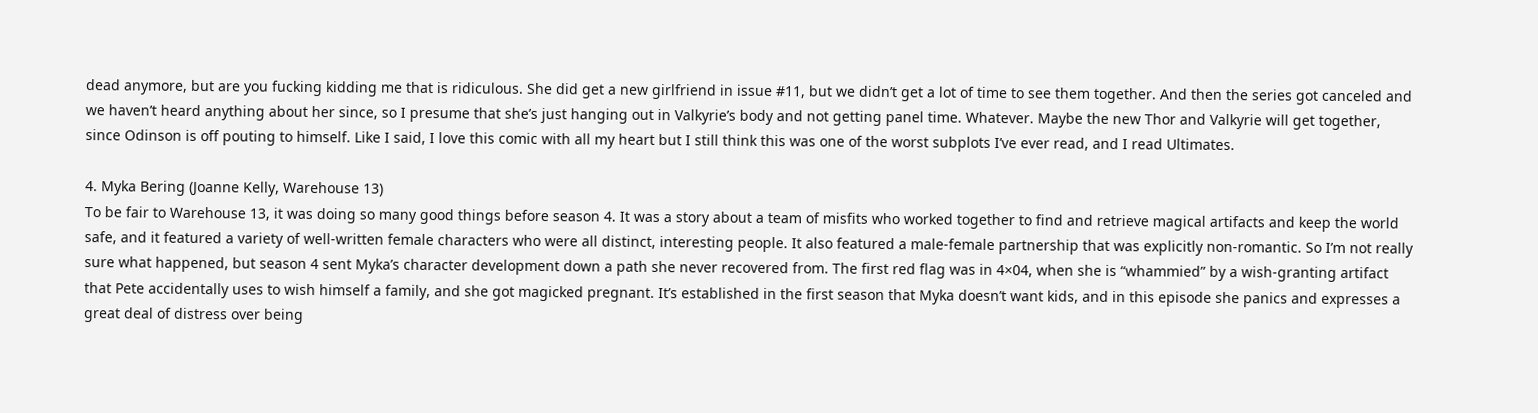dead anymore, but are you fucking kidding me that is ridiculous. She did get a new girlfriend in issue #11, but we didn’t get a lot of time to see them together. And then the series got canceled and we haven’t heard anything about her since, so I presume that she’s just hanging out in Valkyrie’s body and not getting panel time. Whatever. Maybe the new Thor and Valkyrie will get together, since Odinson is off pouting to himself. Like I said, I love this comic with all my heart but I still think this was one of the worst subplots I’ve ever read, and I read Ultimates.

4. Myka Bering (Joanne Kelly, Warehouse 13)
To be fair to Warehouse 13, it was doing so many good things before season 4. It was a story about a team of misfits who worked together to find and retrieve magical artifacts and keep the world safe, and it featured a variety of well-written female characters who were all distinct, interesting people. It also featured a male-female partnership that was explicitly non-romantic. So I’m not really sure what happened, but season 4 sent Myka’s character development down a path she never recovered from. The first red flag was in 4×04, when she is “whammied” by a wish-granting artifact that Pete accidentally uses to wish himself a family, and she got magicked pregnant. It’s established in the first season that Myka doesn’t want kids, and in this episode she panics and expresses a great deal of distress over being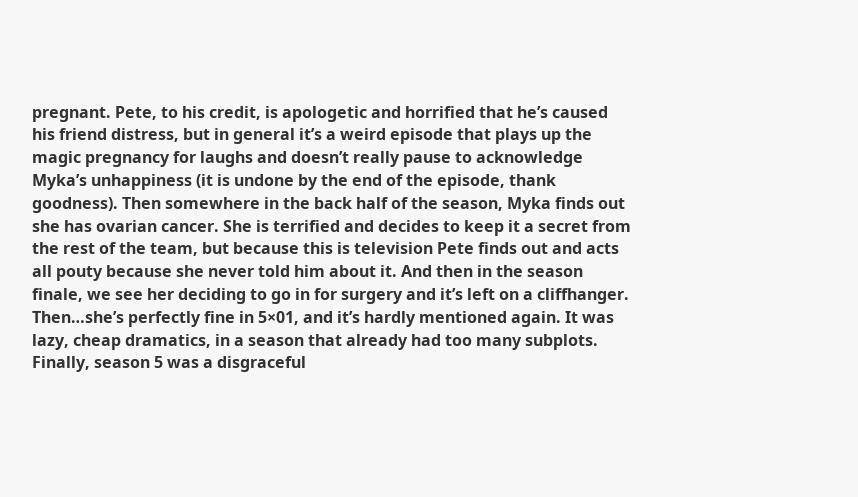pregnant. Pete, to his credit, is apologetic and horrified that he’s caused his friend distress, but in general it’s a weird episode that plays up the magic pregnancy for laughs and doesn’t really pause to acknowledge Myka’s unhappiness (it is undone by the end of the episode, thank goodness). Then somewhere in the back half of the season, Myka finds out she has ovarian cancer. She is terrified and decides to keep it a secret from the rest of the team, but because this is television Pete finds out and acts all pouty because she never told him about it. And then in the season finale, we see her deciding to go in for surgery and it’s left on a cliffhanger. Then…she’s perfectly fine in 5×01, and it’s hardly mentioned again. It was lazy, cheap dramatics, in a season that already had too many subplots. Finally, season 5 was a disgraceful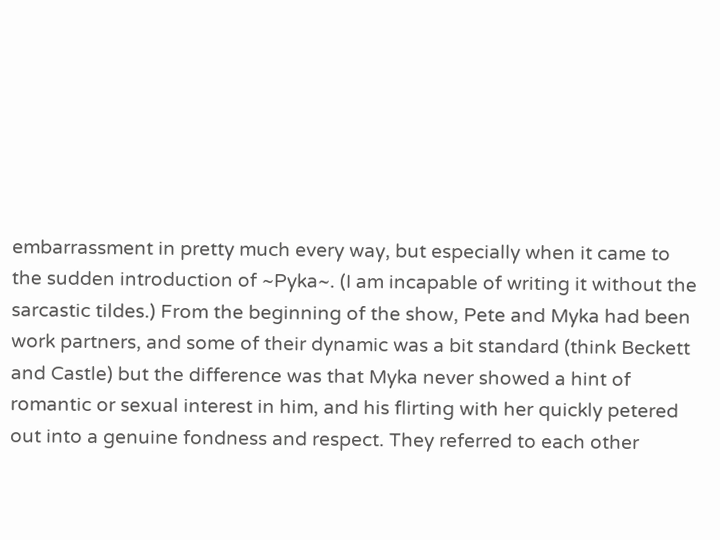embarrassment in pretty much every way, but especially when it came to the sudden introduction of ~Pyka~. (I am incapable of writing it without the sarcastic tildes.) From the beginning of the show, Pete and Myka had been work partners, and some of their dynamic was a bit standard (think Beckett and Castle) but the difference was that Myka never showed a hint of romantic or sexual interest in him, and his flirting with her quickly petered out into a genuine fondness and respect. They referred to each other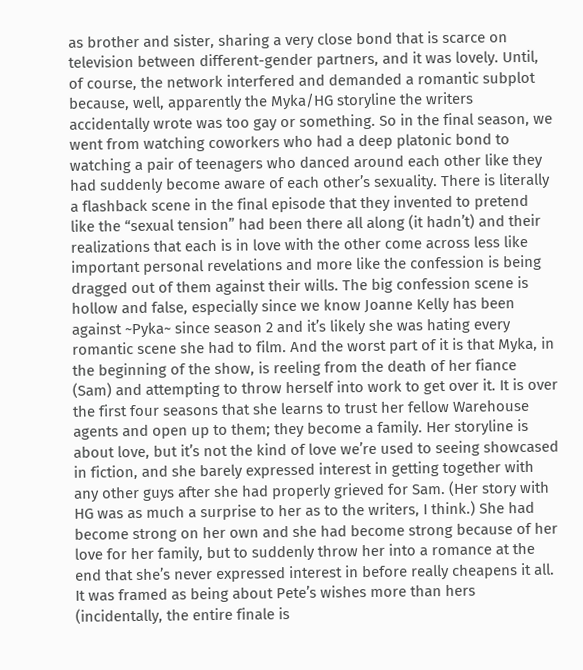as brother and sister, sharing a very close bond that is scarce on television between different-gender partners, and it was lovely. Until, of course, the network interfered and demanded a romantic subplot because, well, apparently the Myka/HG storyline the writers accidentally wrote was too gay or something. So in the final season, we went from watching coworkers who had a deep platonic bond to watching a pair of teenagers who danced around each other like they had suddenly become aware of each other’s sexuality. There is literally a flashback scene in the final episode that they invented to pretend like the “sexual tension” had been there all along (it hadn’t) and their realizations that each is in love with the other come across less like important personal revelations and more like the confession is being dragged out of them against their wills. The big confession scene is hollow and false, especially since we know Joanne Kelly has been against ~Pyka~ since season 2 and it’s likely she was hating every romantic scene she had to film. And the worst part of it is that Myka, in the beginning of the show, is reeling from the death of her fiance (Sam) and attempting to throw herself into work to get over it. It is over the first four seasons that she learns to trust her fellow Warehouse agents and open up to them; they become a family. Her storyline is about love, but it’s not the kind of love we’re used to seeing showcased in fiction, and she barely expressed interest in getting together with any other guys after she had properly grieved for Sam. (Her story with HG was as much a surprise to her as to the writers, I think.) She had become strong on her own and she had become strong because of her love for her family, but to suddenly throw her into a romance at the end that she’s never expressed interest in before really cheapens it all. It was framed as being about Pete’s wishes more than hers (incidentally, the entire finale is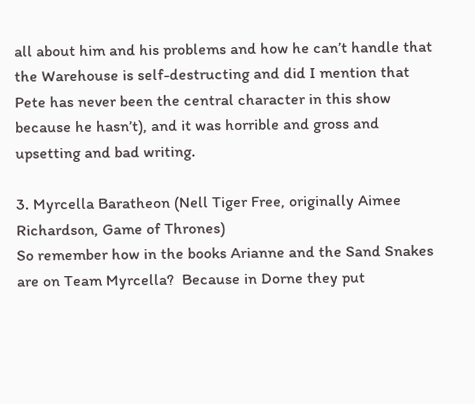all about him and his problems and how he can’t handle that the Warehouse is self-destructing and did I mention that Pete has never been the central character in this show because he hasn’t), and it was horrible and gross and upsetting and bad writing.

3. Myrcella Baratheon (Nell Tiger Free, originally Aimee Richardson, Game of Thrones)
So remember how in the books Arianne and the Sand Snakes are on Team Myrcella?  Because in Dorne they put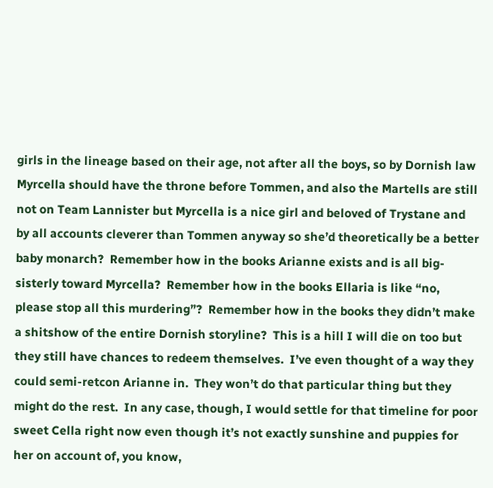girls in the lineage based on their age, not after all the boys, so by Dornish law Myrcella should have the throne before Tommen, and also the Martells are still not on Team Lannister but Myrcella is a nice girl and beloved of Trystane and by all accounts cleverer than Tommen anyway so she’d theoretically be a better baby monarch?  Remember how in the books Arianne exists and is all big-sisterly toward Myrcella?  Remember how in the books Ellaria is like “no, please stop all this murdering”?  Remember how in the books they didn’t make a shitshow of the entire Dornish storyline?  This is a hill I will die on too but they still have chances to redeem themselves.  I’ve even thought of a way they could semi-retcon Arianne in.  They won’t do that particular thing but they might do the rest.  In any case, though, I would settle for that timeline for poor sweet Cella right now even though it’s not exactly sunshine and puppies for her on account of, you know,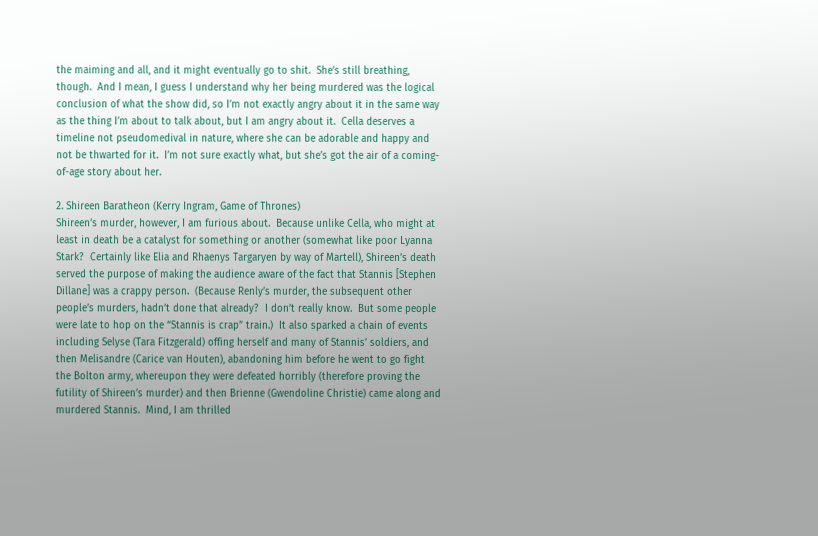the maiming and all, and it might eventually go to shit.  She’s still breathing, though.  And I mean, I guess I understand why her being murdered was the logical conclusion of what the show did, so I’m not exactly angry about it in the same way as the thing I’m about to talk about, but I am angry about it.  Cella deserves a timeline not pseudomedival in nature, where she can be adorable and happy and not be thwarted for it.  I’m not sure exactly what, but she’s got the air of a coming-of-age story about her.

2. Shireen Baratheon (Kerry Ingram, Game of Thrones)
Shireen’s murder, however, I am furious about.  Because unlike Cella, who might at least in death be a catalyst for something or another (somewhat like poor Lyanna Stark?  Certainly like Elia and Rhaenys Targaryen by way of Martell), Shireen’s death served the purpose of making the audience aware of the fact that Stannis [Stephen Dillane] was a crappy person.  (Because Renly’s murder, the subsequent other people’s murders, hadn’t done that already?  I don’t really know.  But some people were late to hop on the “Stannis is crap” train.)  It also sparked a chain of events including Selyse (Tara Fitzgerald) offing herself and many of Stannis’ soldiers, and then Melisandre (Carice van Houten), abandoning him before he went to go fight the Bolton army, whereupon they were defeated horribly (therefore proving the futility of Shireen’s murder) and then Brienne (Gwendoline Christie) came along and murdered Stannis.  Mind, I am thrilled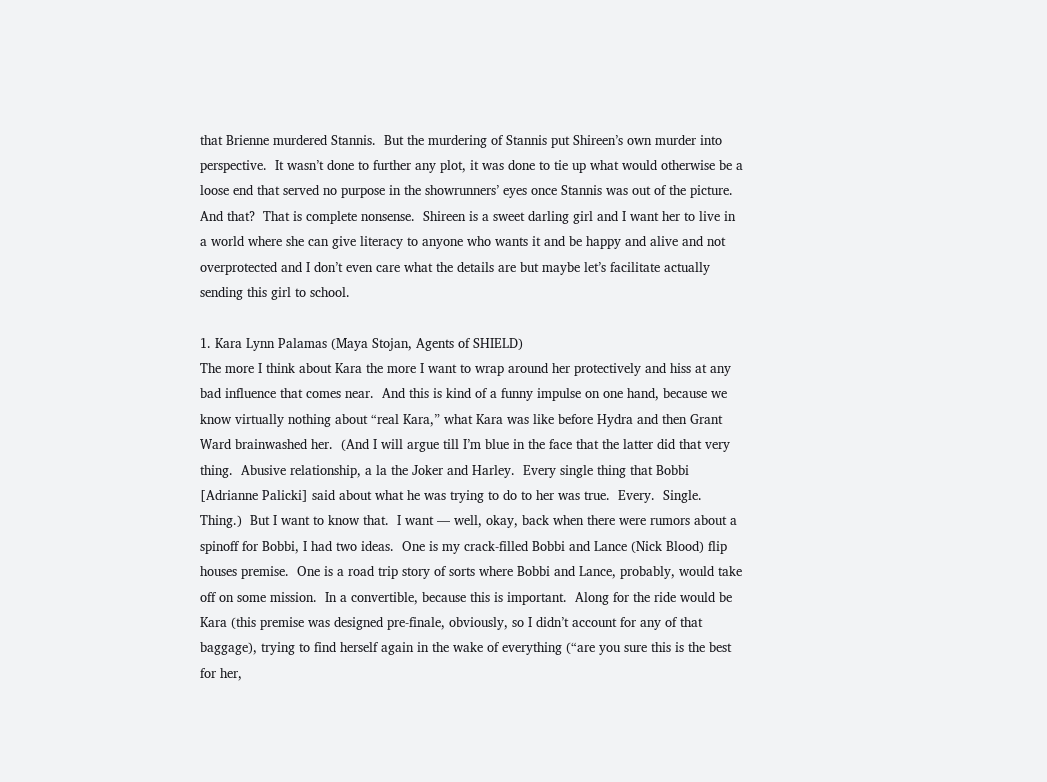that Brienne murdered Stannis.  But the murdering of Stannis put Shireen’s own murder into perspective.  It wasn’t done to further any plot, it was done to tie up what would otherwise be a loose end that served no purpose in the showrunners’ eyes once Stannis was out of the picture.  And that?  That is complete nonsense.  Shireen is a sweet darling girl and I want her to live in a world where she can give literacy to anyone who wants it and be happy and alive and not overprotected and I don’t even care what the details are but maybe let’s facilitate actually sending this girl to school.

1. Kara Lynn Palamas (Maya Stojan, Agents of SHIELD)
The more I think about Kara the more I want to wrap around her protectively and hiss at any bad influence that comes near.  And this is kind of a funny impulse on one hand, because we know virtually nothing about “real Kara,” what Kara was like before Hydra and then Grant Ward brainwashed her.  (And I will argue till I’m blue in the face that the latter did that very thing.  Abusive relationship, a la the Joker and Harley.  Every single thing that Bobbi [Adrianne Palicki] said about what he was trying to do to her was true.  Every.  Single.  Thing.)  But I want to know that.  I want — well, okay, back when there were rumors about a spinoff for Bobbi, I had two ideas.  One is my crack-filled Bobbi and Lance (Nick Blood) flip houses premise.  One is a road trip story of sorts where Bobbi and Lance, probably, would take off on some mission.  In a convertible, because this is important.  Along for the ride would be Kara (this premise was designed pre-finale, obviously, so I didn’t account for any of that baggage), trying to find herself again in the wake of everything (“are you sure this is the best for her,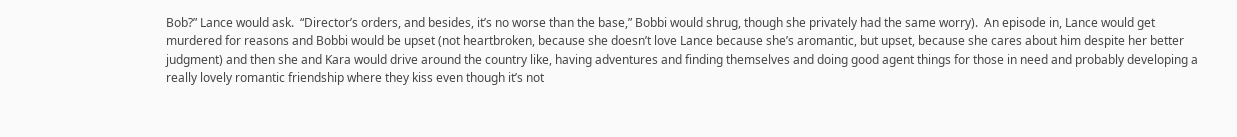Bob?” Lance would ask.  “Director’s orders, and besides, it’s no worse than the base,” Bobbi would shrug, though she privately had the same worry).  An episode in, Lance would get murdered for reasons and Bobbi would be upset (not heartbroken, because she doesn’t love Lance because she’s aromantic, but upset, because she cares about him despite her better judgment) and then she and Kara would drive around the country like, having adventures and finding themselves and doing good agent things for those in need and probably developing a really lovely romantic friendship where they kiss even though it’s not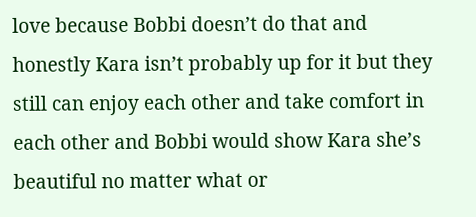love because Bobbi doesn’t do that and honestly Kara isn’t probably up for it but they still can enjoy each other and take comfort in each other and Bobbi would show Kara she’s beautiful no matter what or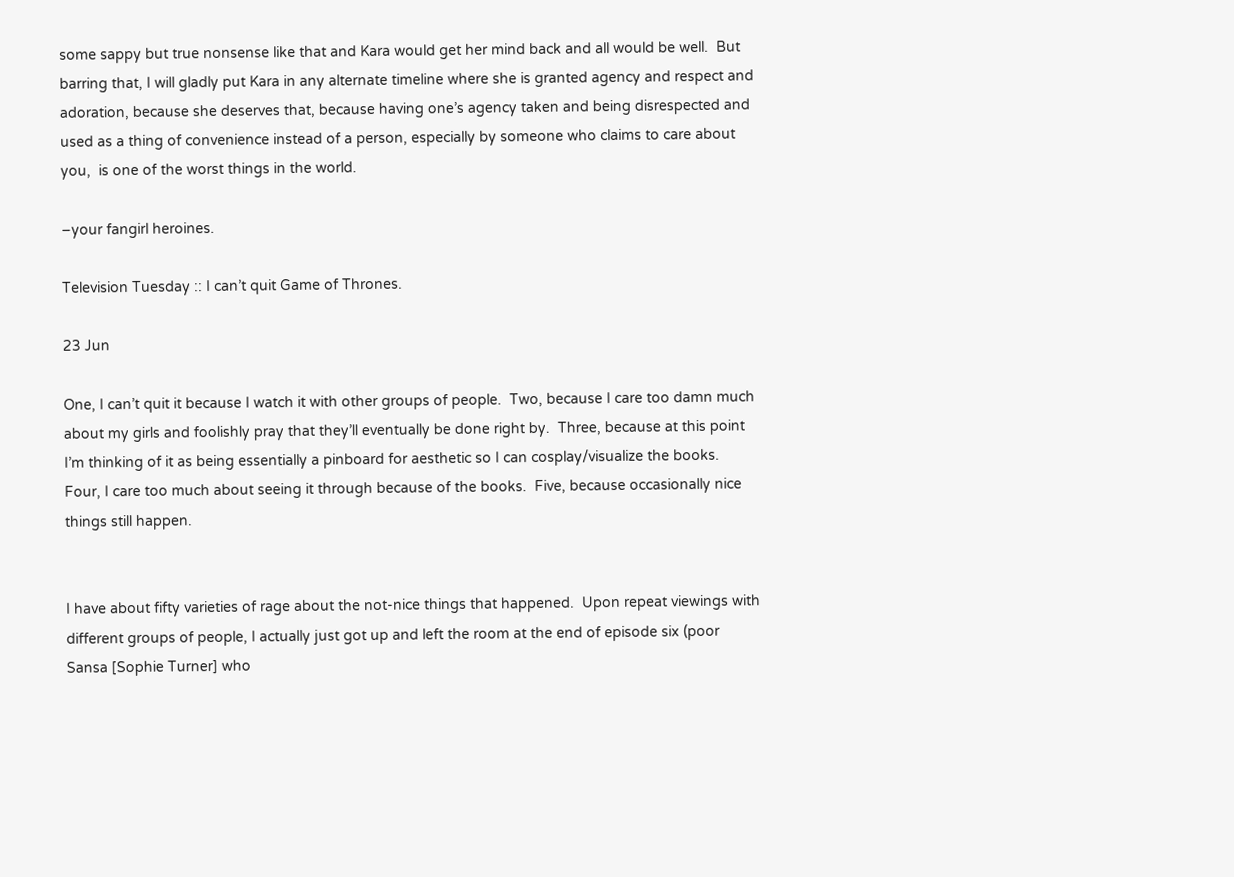some sappy but true nonsense like that and Kara would get her mind back and all would be well.  But barring that, I will gladly put Kara in any alternate timeline where she is granted agency and respect and adoration, because she deserves that, because having one’s agency taken and being disrespected and used as a thing of convenience instead of a person, especially by someone who claims to care about you,  is one of the worst things in the world.

–your fangirl heroines.

Television Tuesday :: I can’t quit Game of Thrones.

23 Jun

One, I can’t quit it because I watch it with other groups of people.  Two, because I care too damn much about my girls and foolishly pray that they’ll eventually be done right by.  Three, because at this point I’m thinking of it as being essentially a pinboard for aesthetic so I can cosplay/visualize the books.  Four, I care too much about seeing it through because of the books.  Five, because occasionally nice things still happen.


I have about fifty varieties of rage about the not-nice things that happened.  Upon repeat viewings with different groups of people, I actually just got up and left the room at the end of episode six (poor Sansa [Sophie Turner] who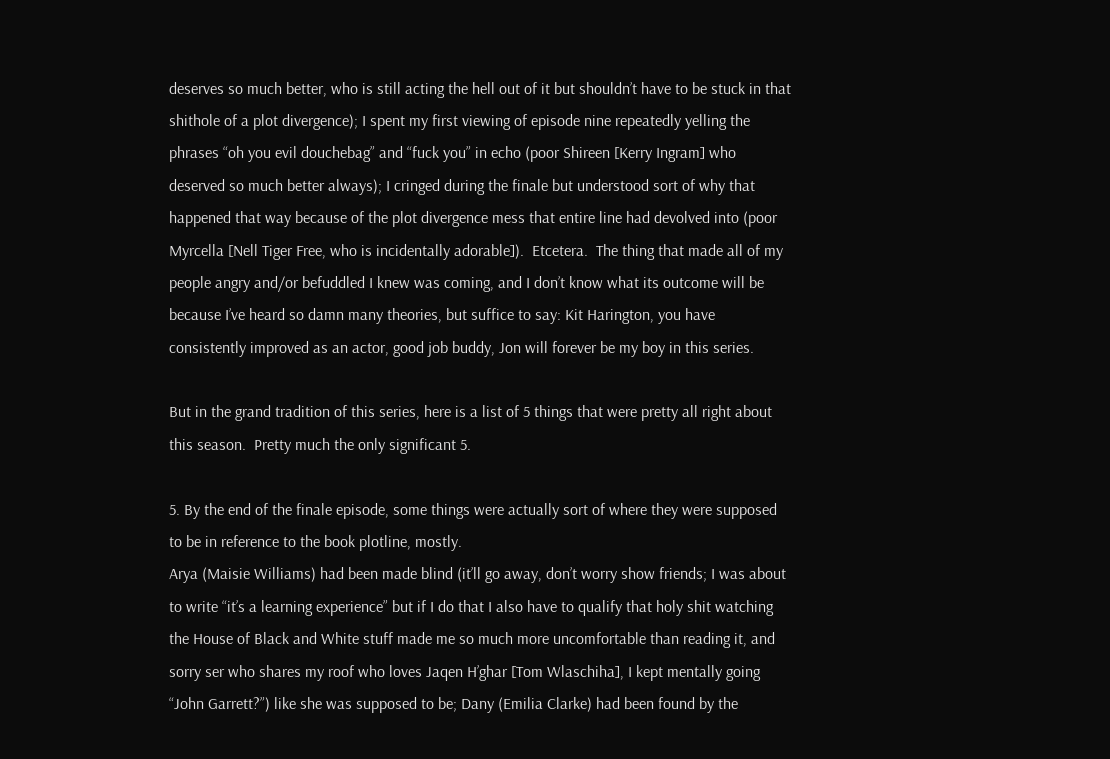deserves so much better, who is still acting the hell out of it but shouldn’t have to be stuck in that shithole of a plot divergence); I spent my first viewing of episode nine repeatedly yelling the phrases “oh you evil douchebag” and “fuck you” in echo (poor Shireen [Kerry Ingram] who deserved so much better always); I cringed during the finale but understood sort of why that happened that way because of the plot divergence mess that entire line had devolved into (poor Myrcella [Nell Tiger Free, who is incidentally adorable]).  Etcetera.  The thing that made all of my people angry and/or befuddled I knew was coming, and I don’t know what its outcome will be because I’ve heard so damn many theories, but suffice to say: Kit Harington, you have consistently improved as an actor, good job buddy, Jon will forever be my boy in this series.

But in the grand tradition of this series, here is a list of 5 things that were pretty all right about this season.  Pretty much the only significant 5.

5. By the end of the finale episode, some things were actually sort of where they were supposed to be in reference to the book plotline, mostly.
Arya (Maisie Williams) had been made blind (it’ll go away, don’t worry show friends; I was about to write “it’s a learning experience” but if I do that I also have to qualify that holy shit watching the House of Black and White stuff made me so much more uncomfortable than reading it, and sorry ser who shares my roof who loves Jaqen H’ghar [Tom Wlaschiha], I kept mentally going “John Garrett?”) like she was supposed to be; Dany (Emilia Clarke) had been found by the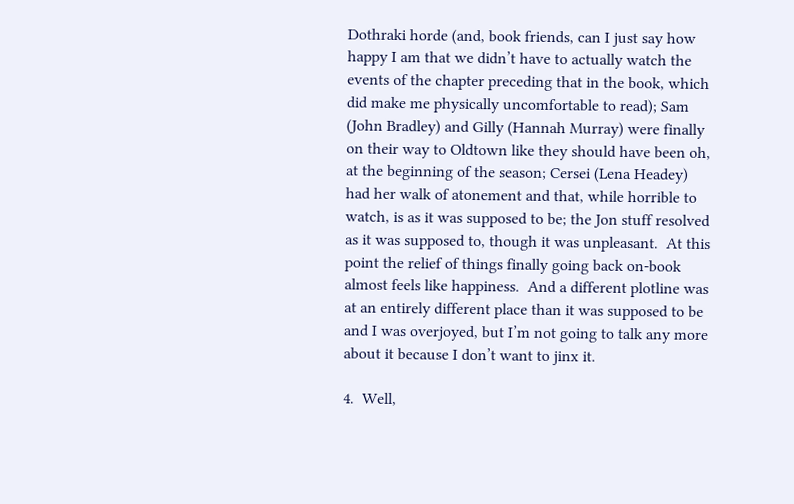Dothraki horde (and, book friends, can I just say how happy I am that we didn’t have to actually watch the events of the chapter preceding that in the book, which did make me physically uncomfortable to read); Sam (John Bradley) and Gilly (Hannah Murray) were finally on their way to Oldtown like they should have been oh, at the beginning of the season; Cersei (Lena Headey) had her walk of atonement and that, while horrible to watch, is as it was supposed to be; the Jon stuff resolved as it was supposed to, though it was unpleasant.  At this point the relief of things finally going back on-book almost feels like happiness.  And a different plotline was at an entirely different place than it was supposed to be and I was overjoyed, but I’m not going to talk any more about it because I don’t want to jinx it.

4.  Well,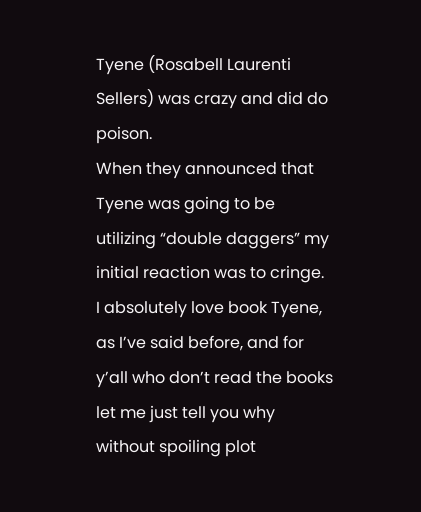Tyene (Rosabell Laurenti Sellers) was crazy and did do poison.
When they announced that Tyene was going to be utilizing “double daggers” my initial reaction was to cringe.  I absolutely love book Tyene, as I’ve said before, and for y’all who don’t read the books let me just tell you why without spoiling plot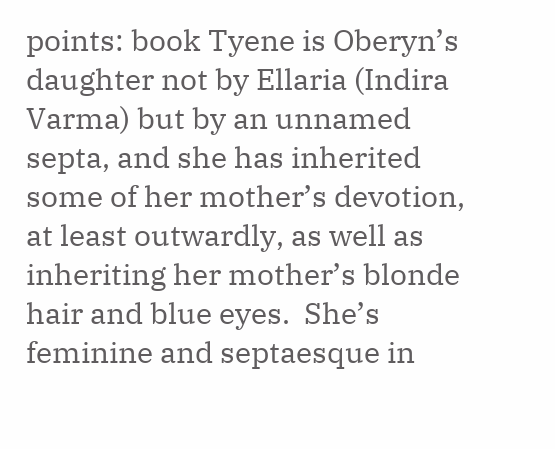points: book Tyene is Oberyn’s daughter not by Ellaria (Indira Varma) but by an unnamed septa, and she has inherited some of her mother’s devotion, at least outwardly, as well as inheriting her mother’s blonde hair and blue eyes.  She’s feminine and septaesque in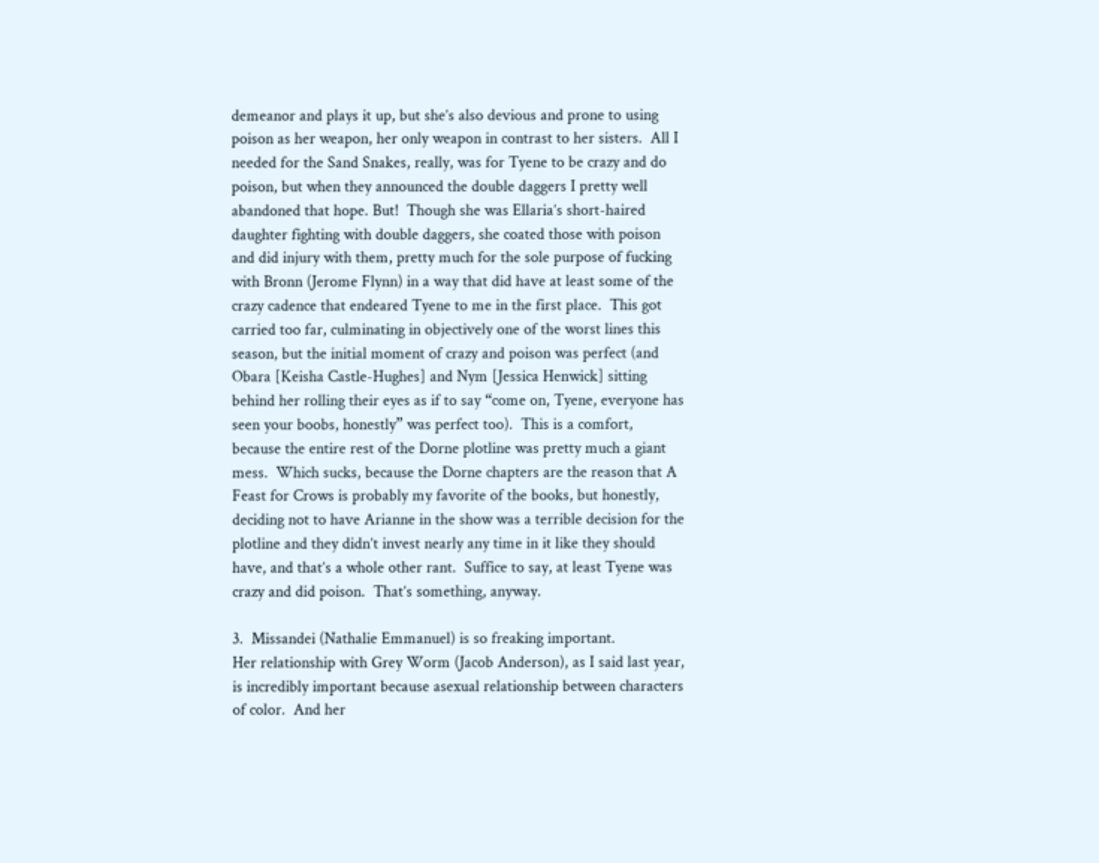demeanor and plays it up, but she’s also devious and prone to using poison as her weapon, her only weapon in contrast to her sisters.  All I needed for the Sand Snakes, really, was for Tyene to be crazy and do poison, but when they announced the double daggers I pretty well abandoned that hope. But!  Though she was Ellaria’s short-haired daughter fighting with double daggers, she coated those with poison and did injury with them, pretty much for the sole purpose of fucking with Bronn (Jerome Flynn) in a way that did have at least some of the crazy cadence that endeared Tyene to me in the first place.  This got carried too far, culminating in objectively one of the worst lines this season, but the initial moment of crazy and poison was perfect (and Obara [Keisha Castle-Hughes] and Nym [Jessica Henwick] sitting behind her rolling their eyes as if to say “come on, Tyene, everyone has seen your boobs, honestly” was perfect too).  This is a comfort, because the entire rest of the Dorne plotline was pretty much a giant mess.  Which sucks, because the Dorne chapters are the reason that A Feast for Crows is probably my favorite of the books, but honestly, deciding not to have Arianne in the show was a terrible decision for the plotline and they didn’t invest nearly any time in it like they should have, and that’s a whole other rant.  Suffice to say, at least Tyene was crazy and did poison.  That’s something, anyway.

3.  Missandei (Nathalie Emmanuel) is so freaking important.
Her relationship with Grey Worm (Jacob Anderson), as I said last year, is incredibly important because asexual relationship between characters of color.  And her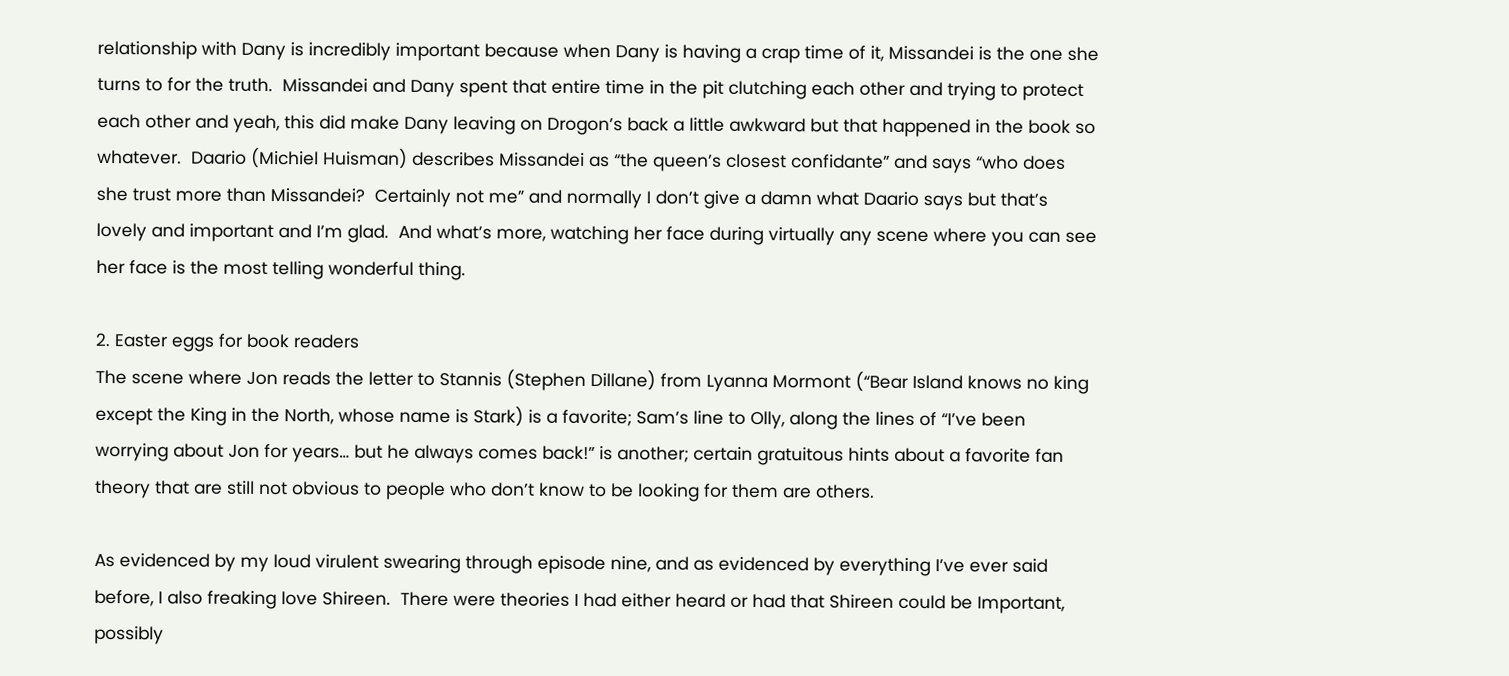relationship with Dany is incredibly important because when Dany is having a crap time of it, Missandei is the one she turns to for the truth.  Missandei and Dany spent that entire time in the pit clutching each other and trying to protect each other and yeah, this did make Dany leaving on Drogon’s back a little awkward but that happened in the book so whatever.  Daario (Michiel Huisman) describes Missandei as “the queen’s closest confidante” and says “who does she trust more than Missandei?  Certainly not me” and normally I don’t give a damn what Daario says but that’s lovely and important and I’m glad.  And what’s more, watching her face during virtually any scene where you can see her face is the most telling wonderful thing.

2. Easter eggs for book readers
The scene where Jon reads the letter to Stannis (Stephen Dillane) from Lyanna Mormont (“Bear Island knows no king except the King in the North, whose name is Stark) is a favorite; Sam’s line to Olly, along the lines of “I’ve been worrying about Jon for years… but he always comes back!” is another; certain gratuitous hints about a favorite fan theory that are still not obvious to people who don’t know to be looking for them are others.

As evidenced by my loud virulent swearing through episode nine, and as evidenced by everything I’ve ever said before, I also freaking love Shireen.  There were theories I had either heard or had that Shireen could be Important, possibly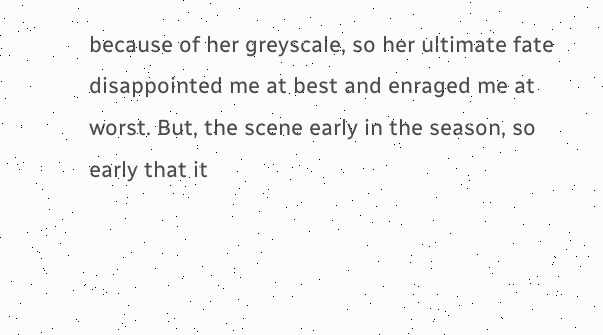because of her greyscale, so her ultimate fate disappointed me at best and enraged me at worst. But, the scene early in the season, so early that it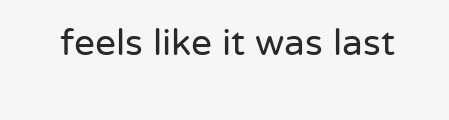feels like it was last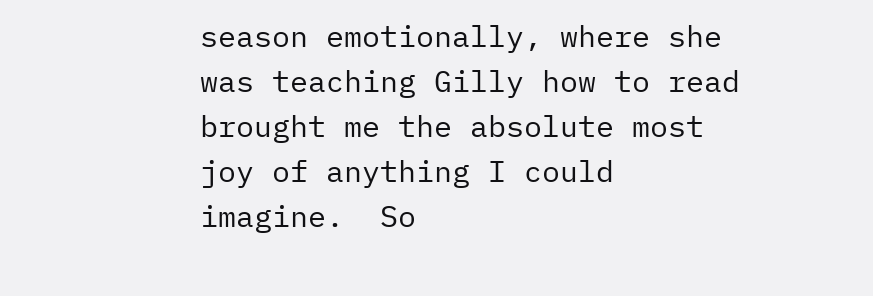season emotionally, where she was teaching Gilly how to read brought me the absolute most joy of anything I could imagine.  So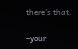there’s that.

–your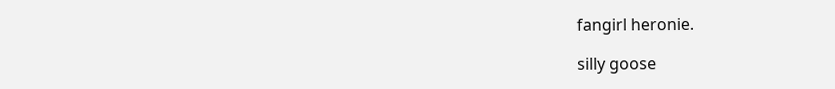fangirl heronie.

silly goose